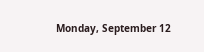Monday, September 12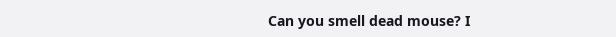Can you smell dead mouse? I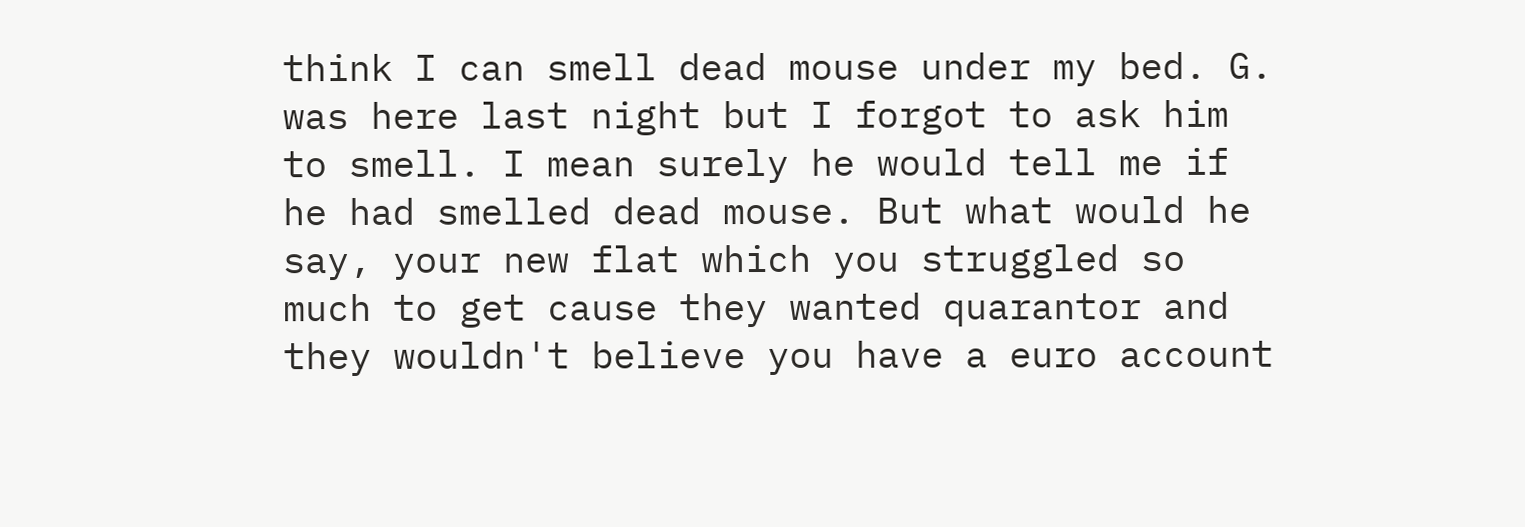think I can smell dead mouse under my bed. G. was here last night but I forgot to ask him to smell. I mean surely he would tell me if he had smelled dead mouse. But what would he say, your new flat which you struggled so much to get cause they wanted quarantor and they wouldn't believe you have a euro account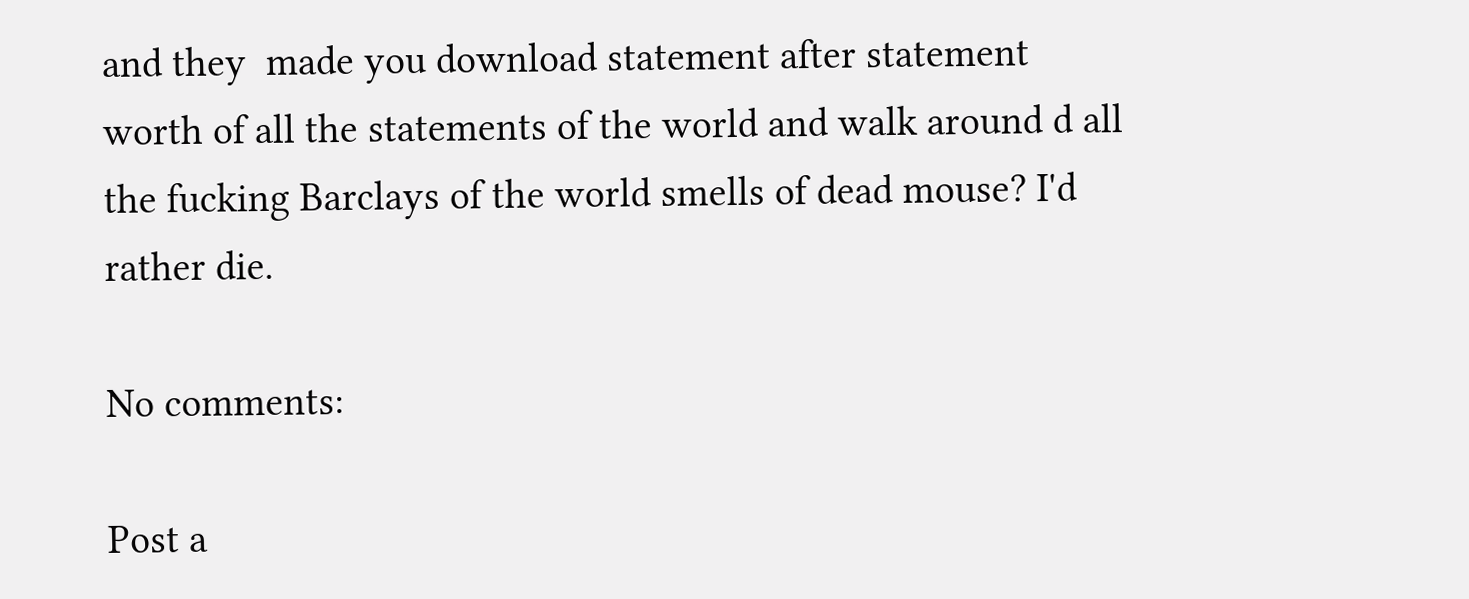and they  made you download statement after statement worth of all the statements of the world and walk around d all the fucking Barclays of the world smells of dead mouse? I'd rather die.

No comments:

Post a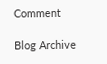Comment

Blog Archive